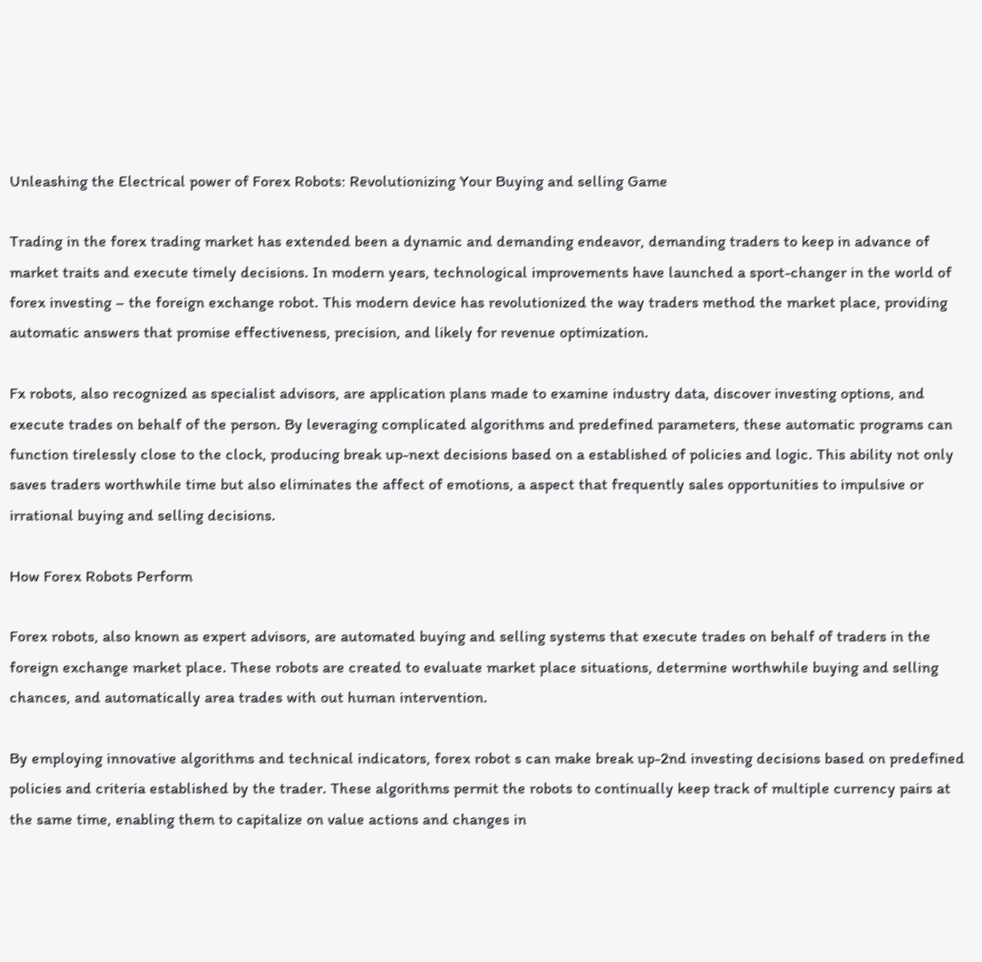Unleashing the Electrical power of Forex Robots: Revolutionizing Your Buying and selling Game

Trading in the forex trading market has extended been a dynamic and demanding endeavor, demanding traders to keep in advance of market traits and execute timely decisions. In modern years, technological improvements have launched a sport-changer in the world of forex investing – the foreign exchange robot. This modern device has revolutionized the way traders method the market place, providing automatic answers that promise effectiveness, precision, and likely for revenue optimization.

Fx robots, also recognized as specialist advisors, are application plans made to examine industry data, discover investing options, and execute trades on behalf of the person. By leveraging complicated algorithms and predefined parameters, these automatic programs can function tirelessly close to the clock, producing break up-next decisions based on a established of policies and logic. This ability not only saves traders worthwhile time but also eliminates the affect of emotions, a aspect that frequently sales opportunities to impulsive or irrational buying and selling decisions.

How Forex Robots Perform

Forex robots, also known as expert advisors, are automated buying and selling systems that execute trades on behalf of traders in the foreign exchange market place. These robots are created to evaluate market place situations, determine worthwhile buying and selling chances, and automatically area trades with out human intervention.

By employing innovative algorithms and technical indicators, forex robot s can make break up-2nd investing decisions based on predefined policies and criteria established by the trader. These algorithms permit the robots to continually keep track of multiple currency pairs at the same time, enabling them to capitalize on value actions and changes in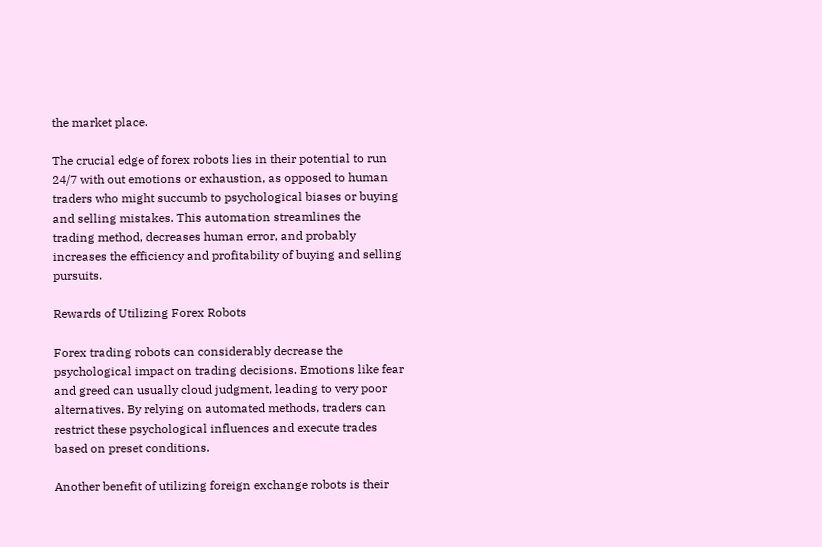the market place.

The crucial edge of forex robots lies in their potential to run 24/7 with out emotions or exhaustion, as opposed to human traders who might succumb to psychological biases or buying and selling mistakes. This automation streamlines the trading method, decreases human error, and probably increases the efficiency and profitability of buying and selling pursuits.

Rewards of Utilizing Forex Robots

Forex trading robots can considerably decrease the psychological impact on trading decisions. Emotions like fear and greed can usually cloud judgment, leading to very poor alternatives. By relying on automated methods, traders can restrict these psychological influences and execute trades based on preset conditions.

Another benefit of utilizing foreign exchange robots is their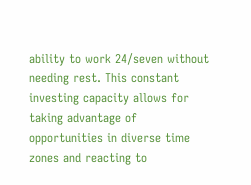ability to work 24/seven without needing rest. This constant investing capacity allows for taking advantage of opportunities in diverse time zones and reacting to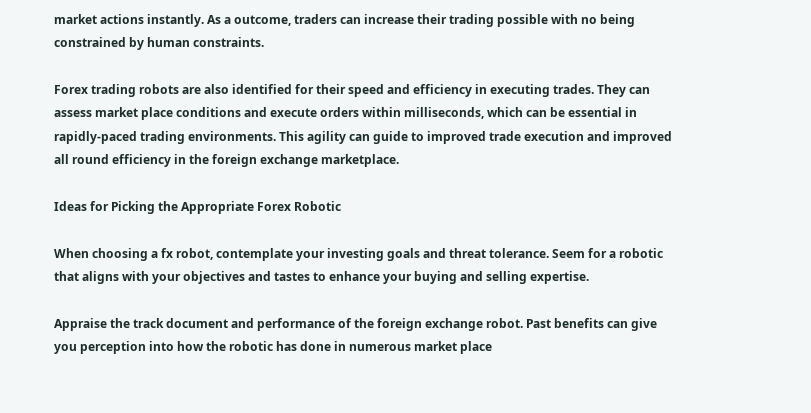market actions instantly. As a outcome, traders can increase their trading possible with no being constrained by human constraints.

Forex trading robots are also identified for their speed and efficiency in executing trades. They can assess market place conditions and execute orders within milliseconds, which can be essential in rapidly-paced trading environments. This agility can guide to improved trade execution and improved all round efficiency in the foreign exchange marketplace.

Ideas for Picking the Appropriate Forex Robotic

When choosing a fx robot, contemplate your investing goals and threat tolerance. Seem for a robotic that aligns with your objectives and tastes to enhance your buying and selling expertise.

Appraise the track document and performance of the foreign exchange robot. Past benefits can give you perception into how the robotic has done in numerous market place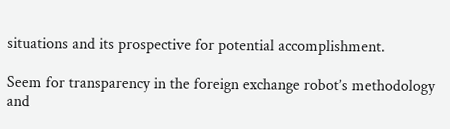situations and its prospective for potential accomplishment.

Seem for transparency in the foreign exchange robot’s methodology and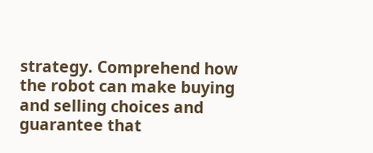strategy. Comprehend how the robot can make buying and selling choices and guarantee that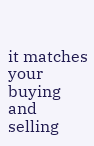it matches your buying and selling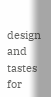design and tastes for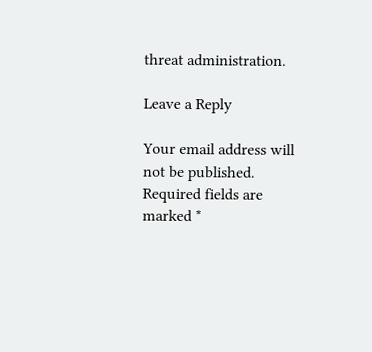threat administration.

Leave a Reply

Your email address will not be published. Required fields are marked *